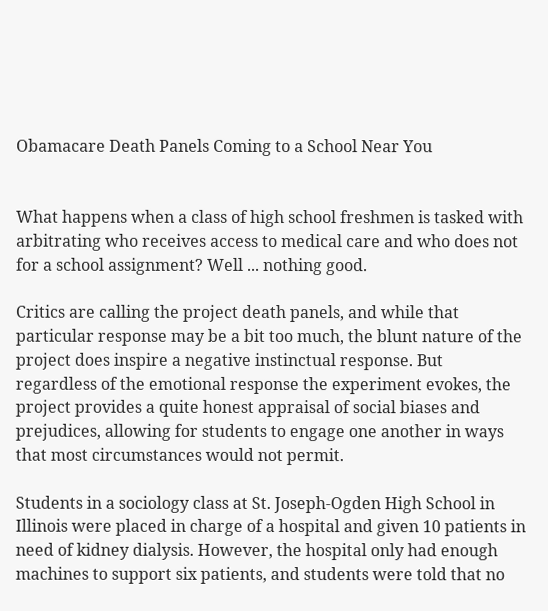Obamacare Death Panels Coming to a School Near You


What happens when a class of high school freshmen is tasked with arbitrating who receives access to medical care and who does not for a school assignment? Well ... nothing good.

Critics are calling the project death panels, and while that particular response may be a bit too much, the blunt nature of the project does inspire a negative instinctual response. But regardless of the emotional response the experiment evokes, the project provides a quite honest appraisal of social biases and prejudices, allowing for students to engage one another in ways that most circumstances would not permit.

Students in a sociology class at St. Joseph-Ogden High School in Illinois were placed in charge of a hospital and given 10 patients in need of kidney dialysis. However, the hospital only had enough machines to support six patients, and students were told that no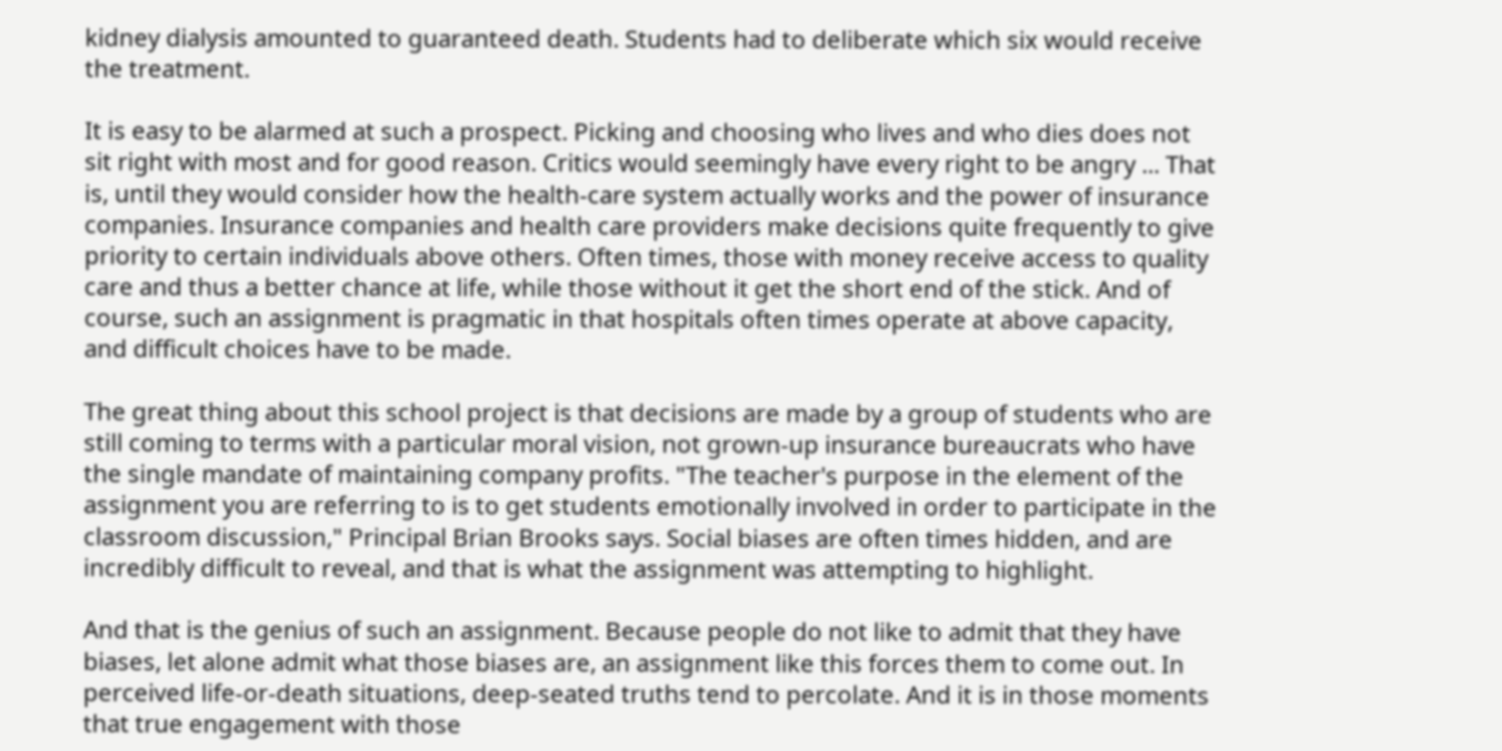kidney dialysis amounted to guaranteed death. Students had to deliberate which six would receive the treatment.

It is easy to be alarmed at such a prospect. Picking and choosing who lives and who dies does not sit right with most and for good reason. Critics would seemingly have every right to be angry ... That is, until they would consider how the health-care system actually works and the power of insurance companies. Insurance companies and health care providers make decisions quite frequently to give priority to certain individuals above others. Often times, those with money receive access to quality care and thus a better chance at life, while those without it get the short end of the stick. And of course, such an assignment is pragmatic in that hospitals often times operate at above capacity, and difficult choices have to be made.

The great thing about this school project is that decisions are made by a group of students who are still coming to terms with a particular moral vision, not grown-up insurance bureaucrats who have the single mandate of maintaining company profits. "The teacher's purpose in the element of the assignment you are referring to is to get students emotionally involved in order to participate in the classroom discussion," Principal Brian Brooks says. Social biases are often times hidden, and are incredibly difficult to reveal, and that is what the assignment was attempting to highlight.

And that is the genius of such an assignment. Because people do not like to admit that they have biases, let alone admit what those biases are, an assignment like this forces them to come out. In perceived life-or-death situations, deep-seated truths tend to percolate. And it is in those moments that true engagement with those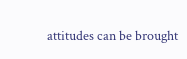attitudes can be brought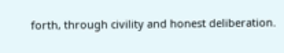forth, through civility and honest deliberation.